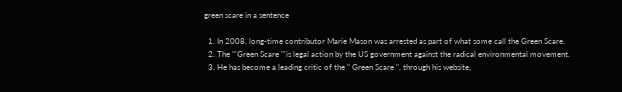green scare in a sentence

  1. In 2008, long-time contributor Marie Mason was arrested as part of what some call the Green Scare.
  2. The "'Green Scare "'is legal action by the US government against the radical environmental movement.
  3. He has become a leading critic of the " Green Scare ", through his website,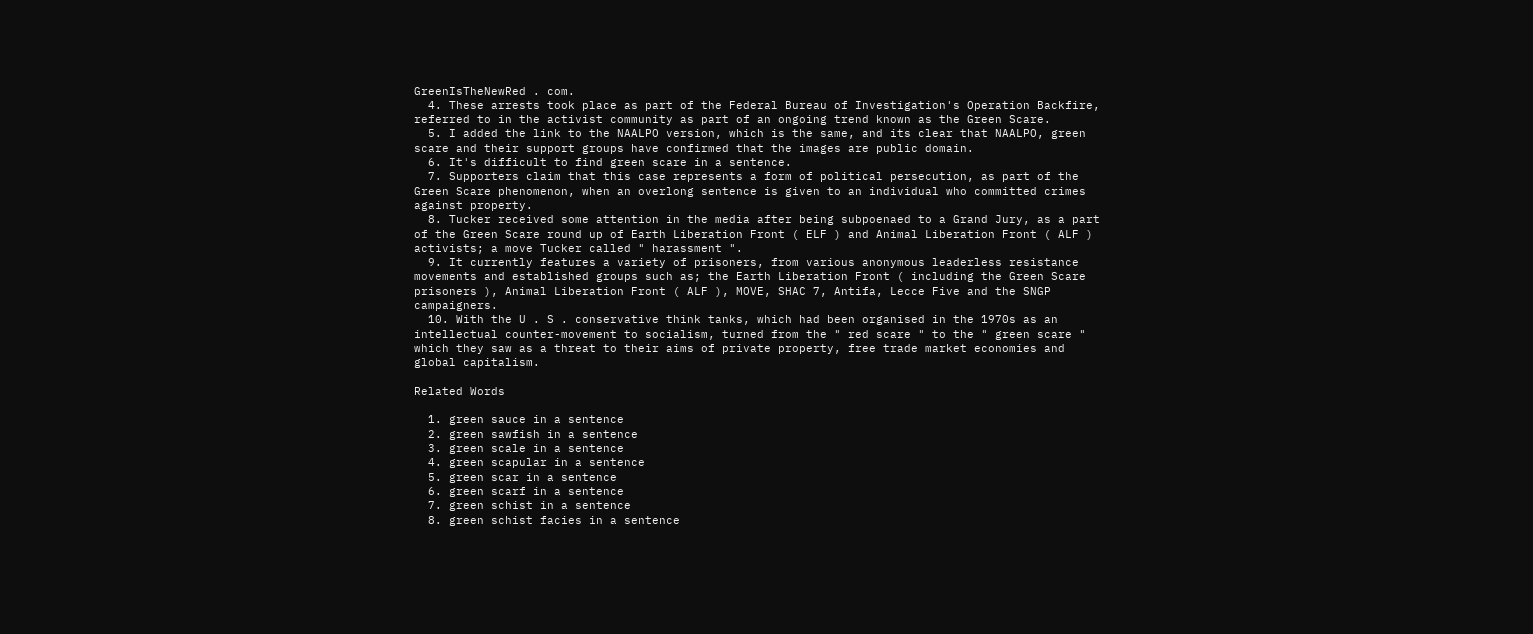GreenIsTheNewRed . com.
  4. These arrests took place as part of the Federal Bureau of Investigation's Operation Backfire, referred to in the activist community as part of an ongoing trend known as the Green Scare.
  5. I added the link to the NAALPO version, which is the same, and its clear that NAALPO, green scare and their support groups have confirmed that the images are public domain.
  6. It's difficult to find green scare in a sentence.
  7. Supporters claim that this case represents a form of political persecution, as part of the Green Scare phenomenon, when an overlong sentence is given to an individual who committed crimes against property.
  8. Tucker received some attention in the media after being subpoenaed to a Grand Jury, as a part of the Green Scare round up of Earth Liberation Front ( ELF ) and Animal Liberation Front ( ALF ) activists; a move Tucker called " harassment ".
  9. It currently features a variety of prisoners, from various anonymous leaderless resistance movements and established groups such as; the Earth Liberation Front ( including the Green Scare prisoners ), Animal Liberation Front ( ALF ), MOVE, SHAC 7, Antifa, Lecce Five and the SNGP campaigners.
  10. With the U . S . conservative think tanks, which had been organised in the 1970s as an intellectual counter-movement to socialism, turned from the " red scare " to the " green scare " which they saw as a threat to their aims of private property, free trade market economies and global capitalism.

Related Words

  1. green sauce in a sentence
  2. green sawfish in a sentence
  3. green scale in a sentence
  4. green scapular in a sentence
  5. green scar in a sentence
  6. green scarf in a sentence
  7. green schist in a sentence
  8. green schist facies in a sentence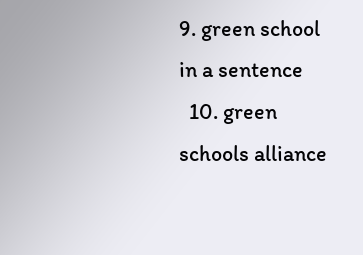9. green school in a sentence
  10. green schools alliance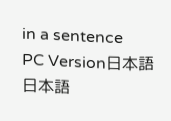in a sentence
PC Version日本語日本語